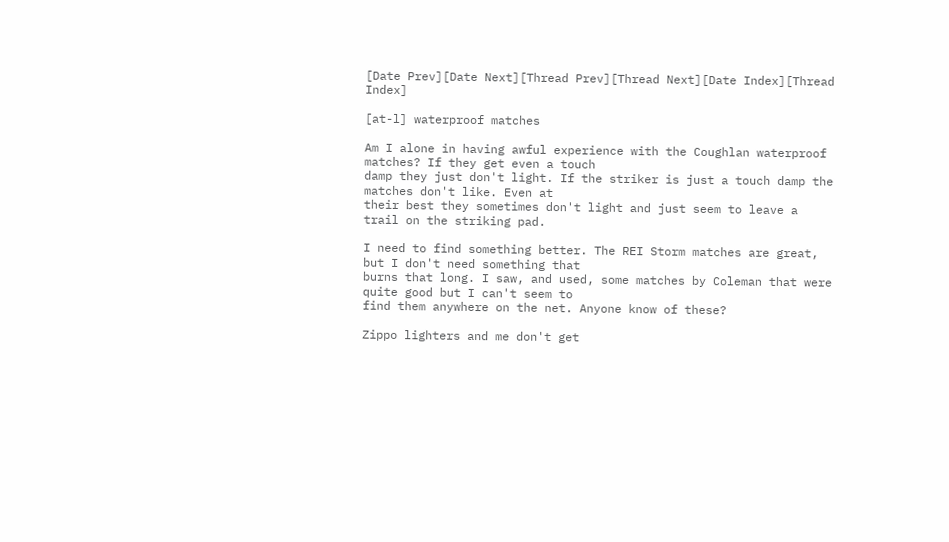[Date Prev][Date Next][Thread Prev][Thread Next][Date Index][Thread Index]

[at-l] waterproof matches

Am I alone in having awful experience with the Coughlan waterproof matches? If they get even a touch
damp they just don't light. If the striker is just a touch damp the matches don't like. Even at
their best they sometimes don't light and just seem to leave a trail on the striking pad.

I need to find something better. The REI Storm matches are great, but I don't need something that
burns that long. I saw, and used, some matches by Coleman that were quite good but I can't seem to
find them anywhere on the net. Anyone know of these?

Zippo lighters and me don't get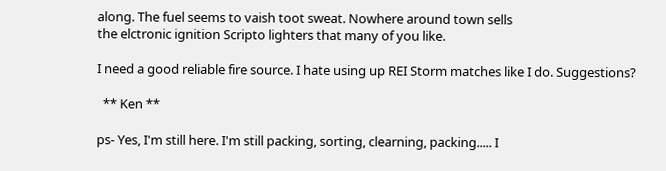along. The fuel seems to vaish toot sweat. Nowhere around town sells
the elctronic ignition Scripto lighters that many of you like.

I need a good reliable fire source. I hate using up REI Storm matches like I do. Suggestions?

  ** Ken **

ps- Yes, I'm still here. I'm still packing, sorting, clearning, packing..... I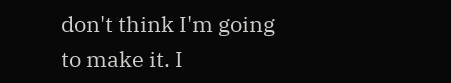don't think I'm going
to make it. I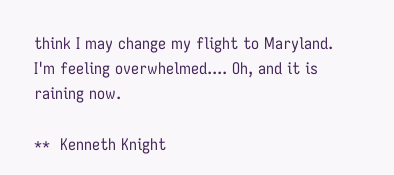think I may change my flight to Maryland. I'm feeling overwhelmed.... Oh, and it is
raining now.

**  Kenneth Knight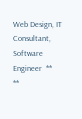Web Design, IT Consultant, Software Engineer  **
**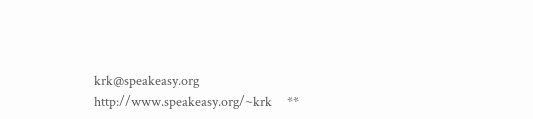krk@speakeasy.org        http://www.speakeasy.org/~krk     **